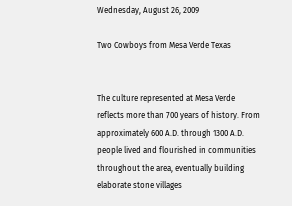Wednesday, August 26, 2009

Two Cowboys from Mesa Verde Texas


The culture represented at Mesa Verde reflects more than 700 years of history. From approximately 600 A.D. through 1300 A.D. people lived and flourished in communities throughout the area, eventually building elaborate stone villages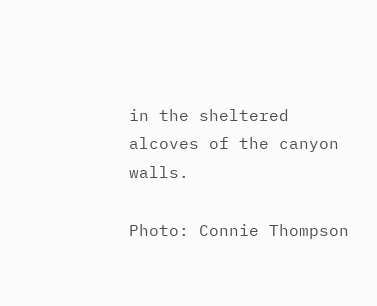in the sheltered alcoves of the canyon walls.

Photo: Connie Thompson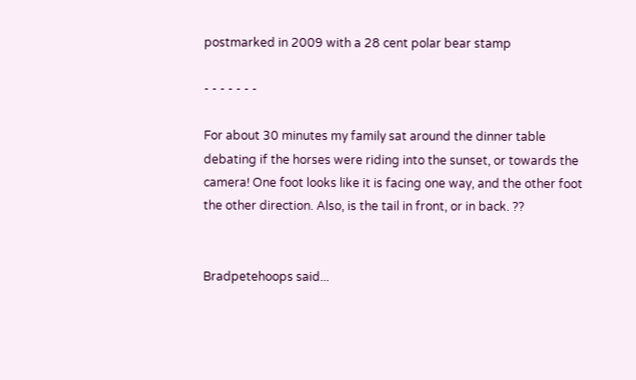postmarked in 2009 with a 28 cent polar bear stamp

- - - - - - -

For about 30 minutes my family sat around the dinner table debating if the horses were riding into the sunset, or towards the camera! One foot looks like it is facing one way, and the other foot the other direction. Also, is the tail in front, or in back. ??


Bradpetehoops said...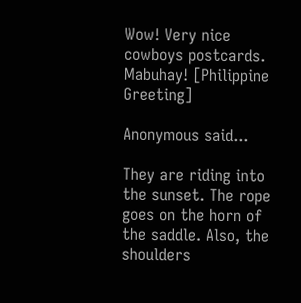Wow! Very nice cowboys postcards. Mabuhay! [Philippine Greeting]

Anonymous said...

They are riding into the sunset. The rope goes on the horn of the saddle. Also, the shoulders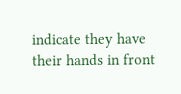indicate they have their hands in front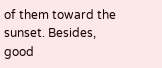of them toward the sunset. Besides, good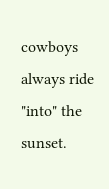cowboys always ride "into" the sunset.